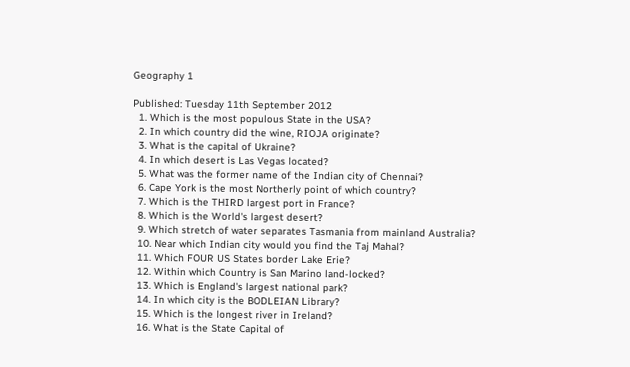Geography 1

Published: Tuesday 11th September 2012
  1. Which is the most populous State in the USA?
  2. In which country did the wine, RIOJA originate?
  3. What is the capital of Ukraine?
  4. In which desert is Las Vegas located?
  5. What was the former name of the Indian city of Chennai?
  6. Cape York is the most Northerly point of which country?
  7. Which is the THIRD largest port in France?
  8. Which is the World's largest desert?
  9. Which stretch of water separates Tasmania from mainland Australia?
  10. Near which Indian city would you find the Taj Mahal?
  11. Which FOUR US States border Lake Erie?
  12. Within which Country is San Marino land-locked?
  13. Which is England's largest national park?
  14. In which city is the BODLEIAN Library?
  15. Which is the longest river in Ireland?
  16. What is the State Capital of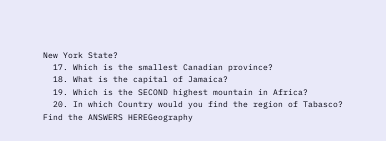New York State?
  17. Which is the smallest Canadian province?
  18. What is the capital of Jamaica?
  19. Which is the SECOND highest mountain in Africa?
  20. In which Country would you find the region of Tabasco?
Find the ANSWERS HEREGeography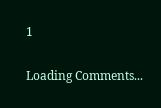1

Loading Comments...